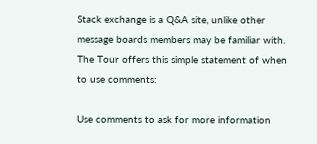Stack exchange is a Q&A site, unlike other message boards members may be familiar with. The Tour offers this simple statement of when to use comments:

Use comments to ask for more information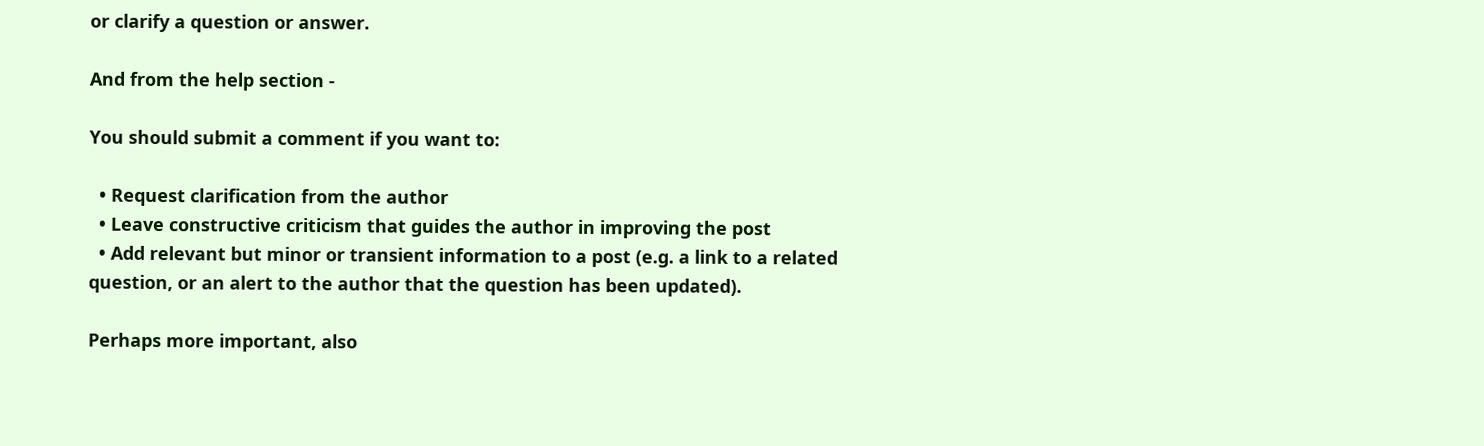or clarify a question or answer.

And from the help section -

You should submit a comment if you want to:

  • Request clarification from the author
  • Leave constructive criticism that guides the author in improving the post
  • Add relevant but minor or transient information to a post (e.g. a link to a related question, or an alert to the author that the question has been updated).

Perhaps more important, also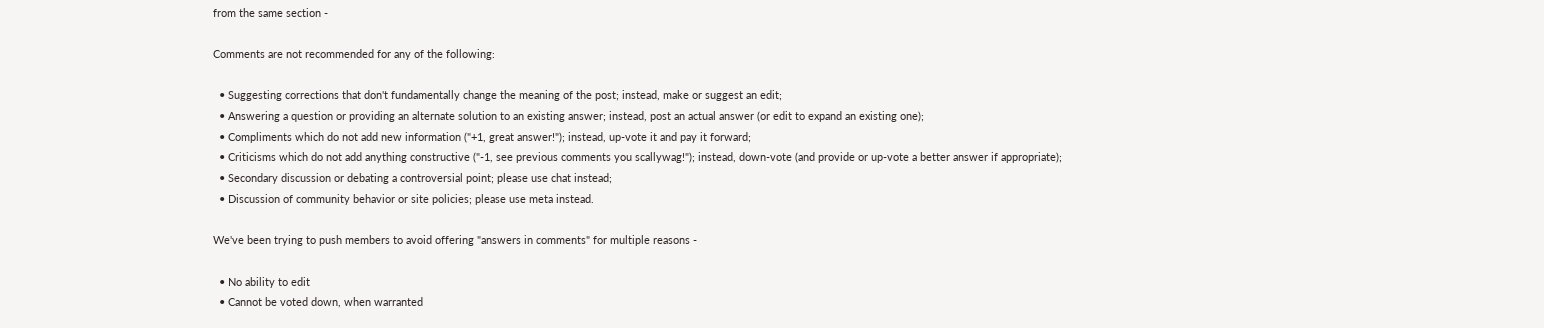from the same section -

Comments are not recommended for any of the following:

  • Suggesting corrections that don't fundamentally change the meaning of the post; instead, make or suggest an edit;
  • Answering a question or providing an alternate solution to an existing answer; instead, post an actual answer (or edit to expand an existing one);
  • Compliments which do not add new information ("+1, great answer!"); instead, up-vote it and pay it forward;
  • Criticisms which do not add anything constructive ("-1, see previous comments you scallywag!"); instead, down-vote (and provide or up-vote a better answer if appropriate);
  • Secondary discussion or debating a controversial point; please use chat instead;
  • Discussion of community behavior or site policies; please use meta instead.

We've been trying to push members to avoid offering "answers in comments" for multiple reasons -

  • No ability to edit
  • Cannot be voted down, when warranted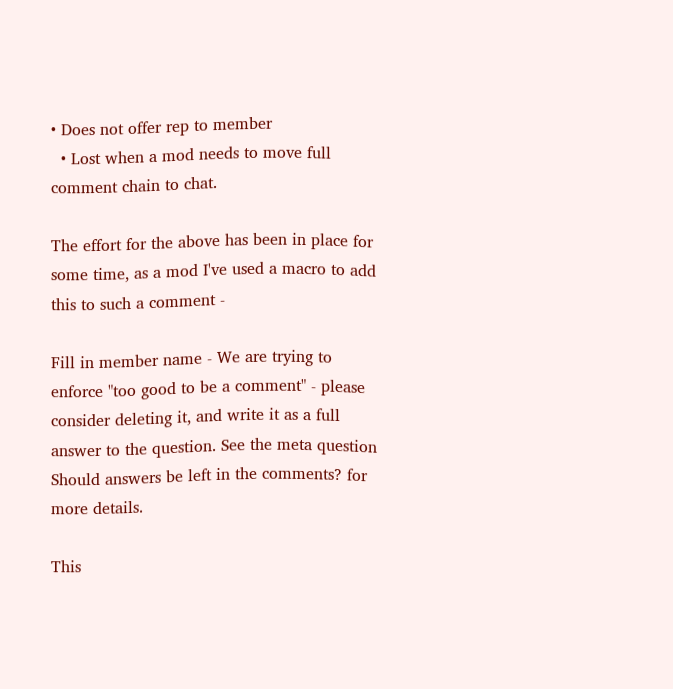• Does not offer rep to member
  • Lost when a mod needs to move full comment chain to chat.

The effort for the above has been in place for some time, as a mod I've used a macro to add this to such a comment -

Fill in member name - We are trying to enforce "too good to be a comment" - please consider deleting it, and write it as a full answer to the question. See the meta question Should answers be left in the comments? for more details.

This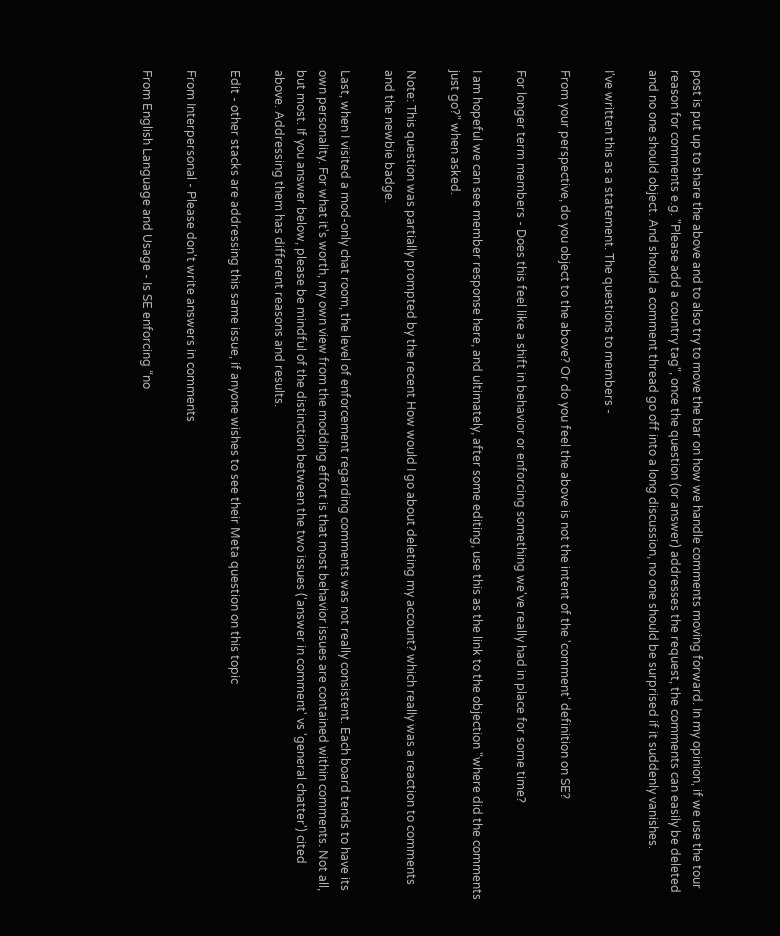post is put up to share the above and to also try to move the bar on how we handle comments moving forward. In my opinion, if we use the tour reason for comments e.g. "Please add a country tag", once the question (or answer) addresses the request, the comments can easily be deleted and no one should object. And should a comment thread go off into a long discussion, no one should be surprised if it suddenly vanishes.

I've written this as a statement. The questions to members -

From your perspective, do you object to the above? Or do you feel the above is not the intent of the 'comment' definition on SE?

For longer term members - Does this feel like a shift in behavior or enforcing something we've really had in place for some time?

I am hopeful we can see member response here, and ultimately, after some editing, use this as the link to the objection "where did the comments just go?" when asked.

Note: This question was partially prompted by the recent How would I go about deleting my account? which really was a reaction to comments and the newbie badge.

Last, when I visited a mod-only chat room, the level of enforcement regarding comments was not really consistent. Each board tends to have its own personality. For what it's worth, my own view from the modding effort is that most behavior issues are contained within comments. Not all, but most. If you answer below, please be mindful of the distinction between the two issues ('answer in comment' vs 'general chatter') cited above. Addressing them has different reasons and results.

Edit - other stacks are addressing this same issue, if anyone wishes to see their Meta question on this topic

From Interpersonal - Please don't write answers in comments

From English Language and Usage - Is SE enforcing “no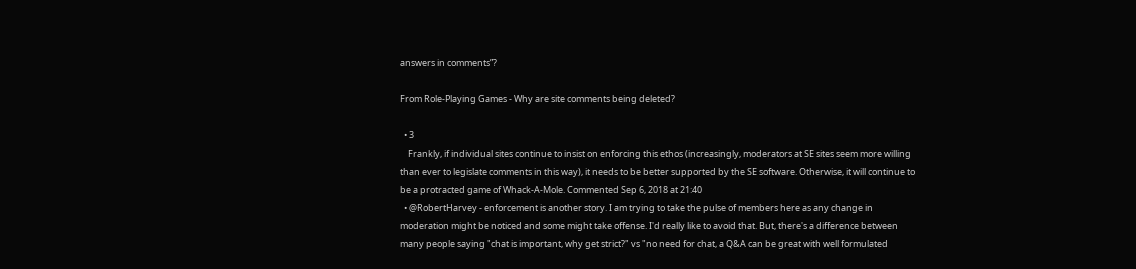answers in comments”?

From Role-Playing Games - Why are site comments being deleted?

  • 3
    Frankly, if individual sites continue to insist on enforcing this ethos (increasingly, moderators at SE sites seem more willing than ever to legislate comments in this way), it needs to be better supported by the SE software. Otherwise, it will continue to be a protracted game of Whack-A-Mole. Commented Sep 6, 2018 at 21:40
  • @RobertHarvey - enforcement is another story. I am trying to take the pulse of members here as any change in moderation might be noticed and some might take offense. I'd really like to avoid that. But, there's a difference between many people saying "chat is important, why get strict?" vs "no need for chat, a Q&A can be great with well formulated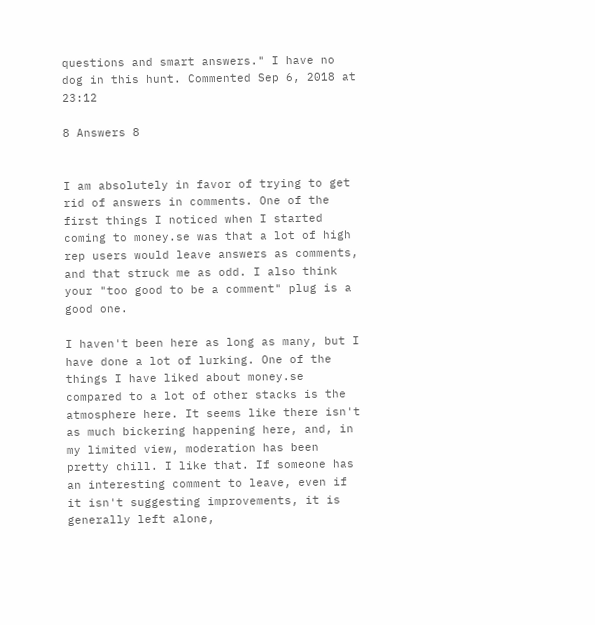questions and smart answers." I have no dog in this hunt. Commented Sep 6, 2018 at 23:12

8 Answers 8


I am absolutely in favor of trying to get rid of answers in comments. One of the first things I noticed when I started coming to money.se was that a lot of high rep users would leave answers as comments, and that struck me as odd. I also think your "too good to be a comment" plug is a good one.

I haven't been here as long as many, but I have done a lot of lurking. One of the things I have liked about money.se compared to a lot of other stacks is the atmosphere here. It seems like there isn't as much bickering happening here, and, in my limited view, moderation has been pretty chill. I like that. If someone has an interesting comment to leave, even if it isn't suggesting improvements, it is generally left alone,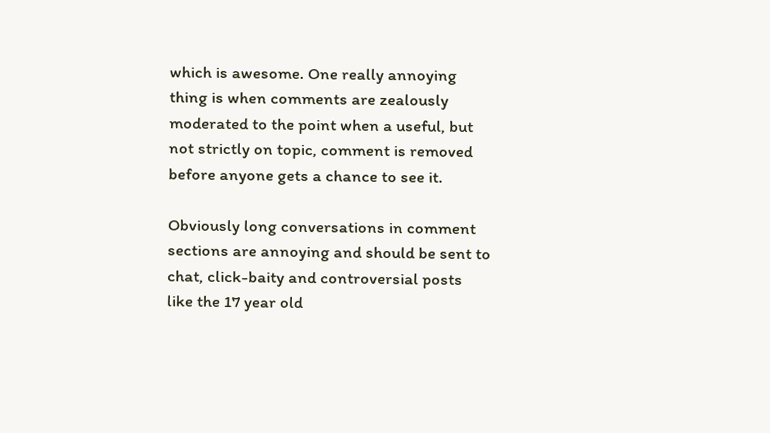which is awesome. One really annoying thing is when comments are zealously moderated to the point when a useful, but not strictly on topic, comment is removed before anyone gets a chance to see it.

Obviously long conversations in comment sections are annoying and should be sent to chat, click-baity and controversial posts like the 17 year old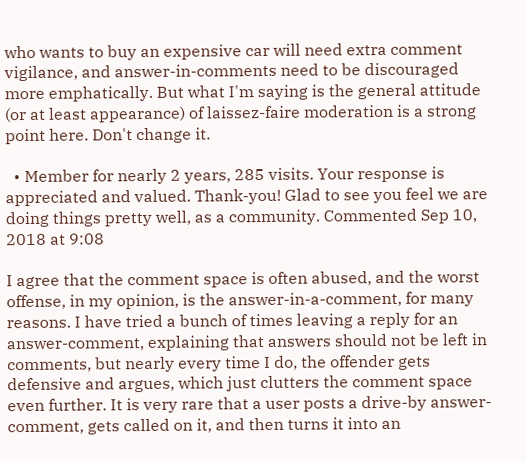who wants to buy an expensive car will need extra comment vigilance, and answer-in-comments need to be discouraged more emphatically. But what I'm saying is the general attitude (or at least appearance) of laissez-faire moderation is a strong point here. Don't change it.

  • Member for nearly 2 years, 285 visits. Your response is appreciated and valued. Thank-you! Glad to see you feel we are doing things pretty well, as a community. Commented Sep 10, 2018 at 9:08

I agree that the comment space is often abused, and the worst offense, in my opinion, is the answer-in-a-comment, for many reasons. I have tried a bunch of times leaving a reply for an answer-comment, explaining that answers should not be left in comments, but nearly every time I do, the offender gets defensive and argues, which just clutters the comment space even further. It is very rare that a user posts a drive-by answer-comment, gets called on it, and then turns it into an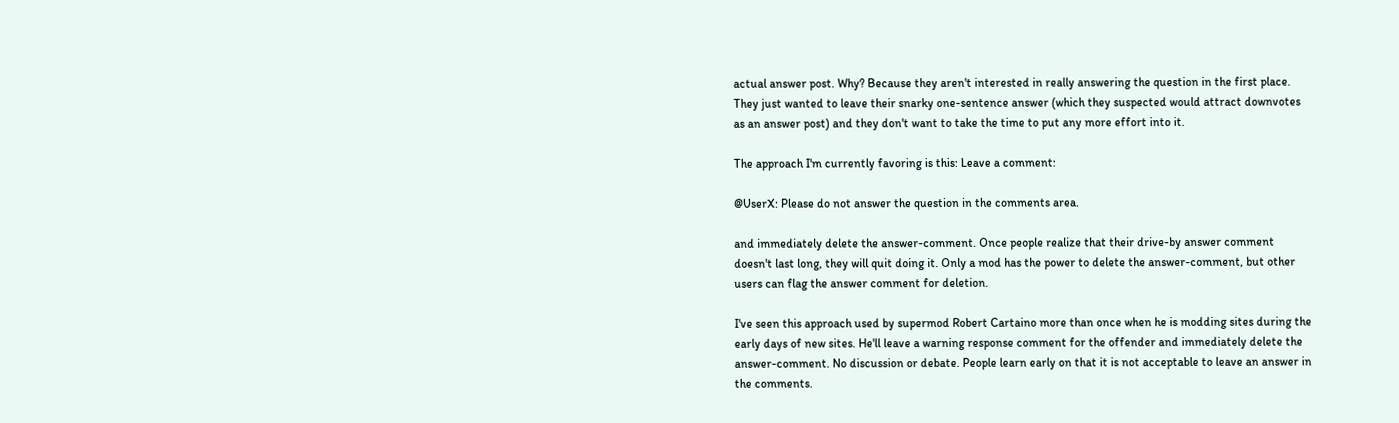actual answer post. Why? Because they aren't interested in really answering the question in the first place. They just wanted to leave their snarky one-sentence answer (which they suspected would attract downvotes as an answer post) and they don't want to take the time to put any more effort into it.

The approach I'm currently favoring is this: Leave a comment:

@UserX: Please do not answer the question in the comments area.

and immediately delete the answer-comment. Once people realize that their drive-by answer comment doesn't last long, they will quit doing it. Only a mod has the power to delete the answer-comment, but other users can flag the answer comment for deletion.

I've seen this approach used by supermod Robert Cartaino more than once when he is modding sites during the early days of new sites. He'll leave a warning response comment for the offender and immediately delete the answer-comment. No discussion or debate. People learn early on that it is not acceptable to leave an answer in the comments.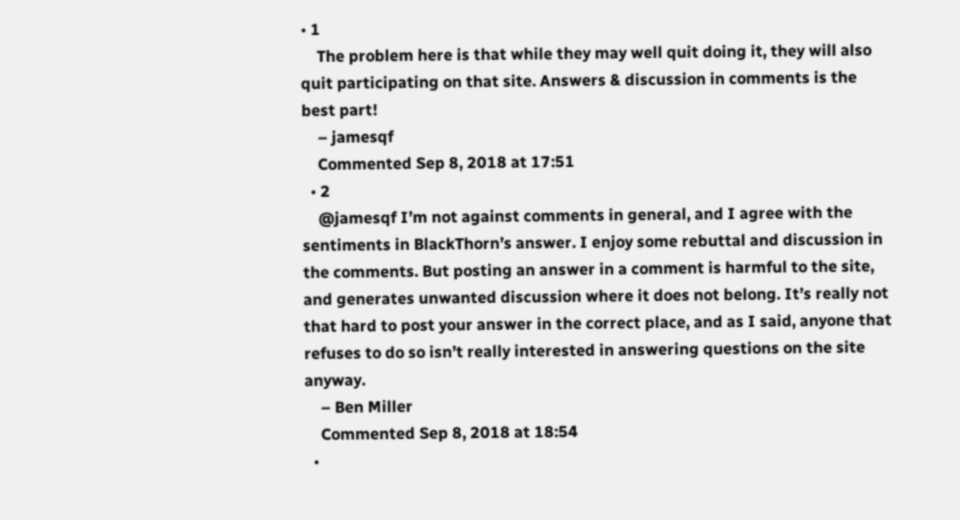• 1
    The problem here is that while they may well quit doing it, they will also quit participating on that site. Answers & discussion in comments is the best part!
    – jamesqf
    Commented Sep 8, 2018 at 17:51
  • 2
    @jamesqf I’m not against comments in general, and I agree with the sentiments in BlackThorn’s answer. I enjoy some rebuttal and discussion in the comments. But posting an answer in a comment is harmful to the site, and generates unwanted discussion where it does not belong. It’s really not that hard to post your answer in the correct place, and as I said, anyone that refuses to do so isn’t really interested in answering questions on the site anyway.
    – Ben Miller
    Commented Sep 8, 2018 at 18:54
  •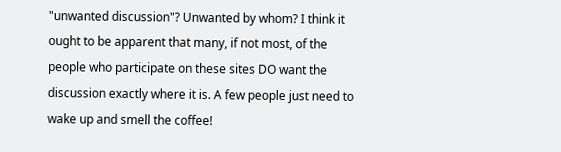"unwanted discussion"? Unwanted by whom? I think it ought to be apparent that many, if not most, of the people who participate on these sites DO want the discussion exactly where it is. A few people just need to wake up and smell the coffee!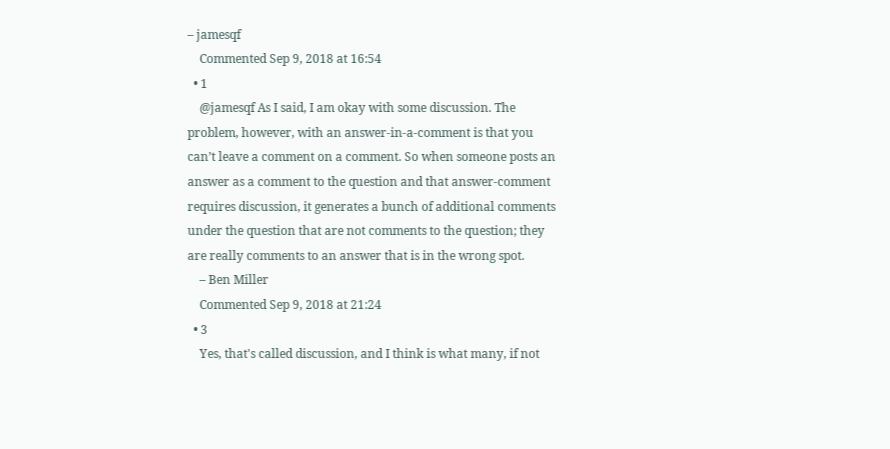– jamesqf
    Commented Sep 9, 2018 at 16:54
  • 1
    @jamesqf As I said, I am okay with some discussion. The problem, however, with an answer-in-a-comment is that you can’t leave a comment on a comment. So when someone posts an answer as a comment to the question and that answer-comment requires discussion, it generates a bunch of additional comments under the question that are not comments to the question; they are really comments to an answer that is in the wrong spot.
    – Ben Miller
    Commented Sep 9, 2018 at 21:24
  • 3
    Yes, that's called discussion, and I think is what many, if not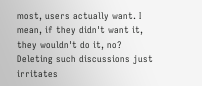most, users actually want. I mean, if they didn't want it, they wouldn't do it, no? Deleting such discussions just irritates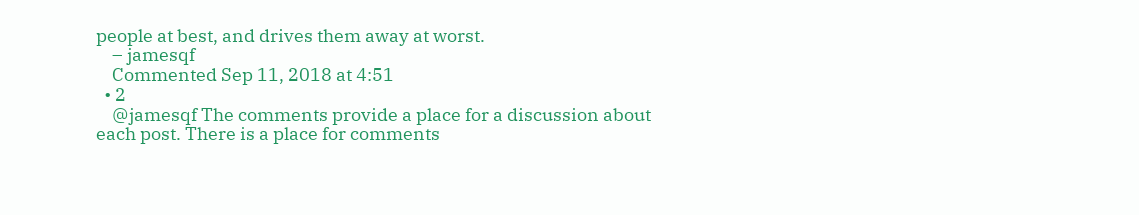people at best, and drives them away at worst.
    – jamesqf
    Commented Sep 11, 2018 at 4:51
  • 2
    @jamesqf The comments provide a place for a discussion about each post. There is a place for comments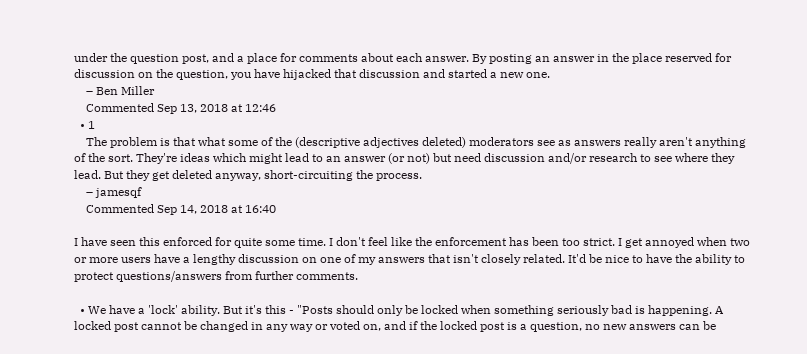under the question post, and a place for comments about each answer. By posting an answer in the place reserved for discussion on the question, you have hijacked that discussion and started a new one.
    – Ben Miller
    Commented Sep 13, 2018 at 12:46
  • 1
    The problem is that what some of the (descriptive adjectives deleted) moderators see as answers really aren't anything of the sort. They're ideas which might lead to an answer (or not) but need discussion and/or research to see where they lead. But they get deleted anyway, short-circuiting the process.
    – jamesqf
    Commented Sep 14, 2018 at 16:40

I have seen this enforced for quite some time. I don't feel like the enforcement has been too strict. I get annoyed when two or more users have a lengthy discussion on one of my answers that isn't closely related. It'd be nice to have the ability to protect questions/answers from further comments.

  • We have a 'lock' ability. But it's this - "Posts should only be locked when something seriously bad is happening. A locked post cannot be changed in any way or voted on, and if the locked post is a question, no new answers can be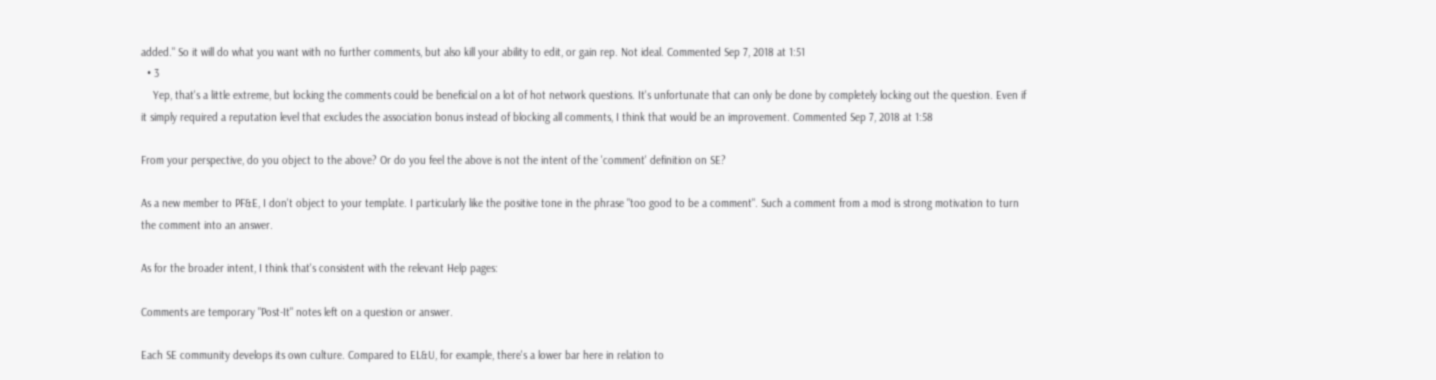added." So it will do what you want with no further comments, but also kill your ability to edit, or gain rep. Not ideal. Commented Sep 7, 2018 at 1:51
  • 3
    Yep, that's a little extreme, but locking the comments could be beneficial on a lot of hot network questions. It's unfortunate that can only be done by completely locking out the question. Even if it simply required a reputation level that excludes the association bonus instead of blocking all comments, I think that would be an improvement. Commented Sep 7, 2018 at 1:58

From your perspective, do you object to the above? Or do you feel the above is not the intent of the 'comment' definition on SE?

As a new member to PF&E, I don't object to your template. I particularly like the positive tone in the phrase "too good to be a comment". Such a comment from a mod is strong motivation to turn the comment into an answer.

As for the broader intent, I think that's consistent with the relevant Help pages:

Comments are temporary "Post-It" notes left on a question or answer.

Each SE community develops its own culture. Compared to EL&U, for example, there's a lower bar here in relation to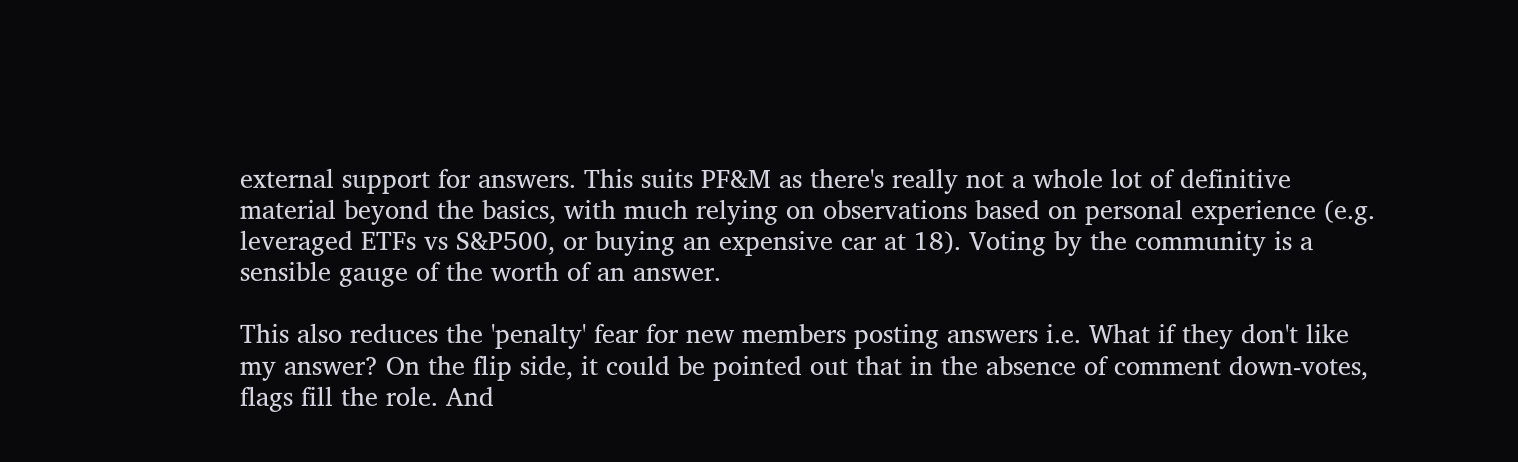external support for answers. This suits PF&M as there's really not a whole lot of definitive material beyond the basics, with much relying on observations based on personal experience (e.g. leveraged ETFs vs S&P500, or buying an expensive car at 18). Voting by the community is a sensible gauge of the worth of an answer.

This also reduces the 'penalty' fear for new members posting answers i.e. What if they don't like my answer? On the flip side, it could be pointed out that in the absence of comment down-votes, flags fill the role. And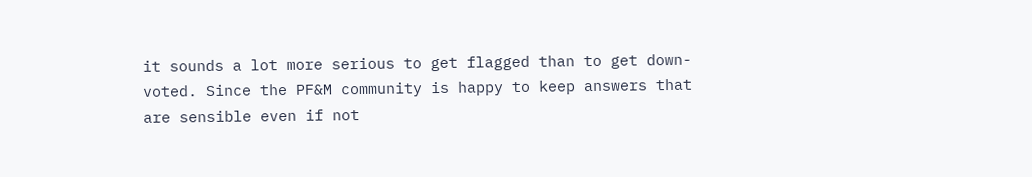it sounds a lot more serious to get flagged than to get down-voted. Since the PF&M community is happy to keep answers that are sensible even if not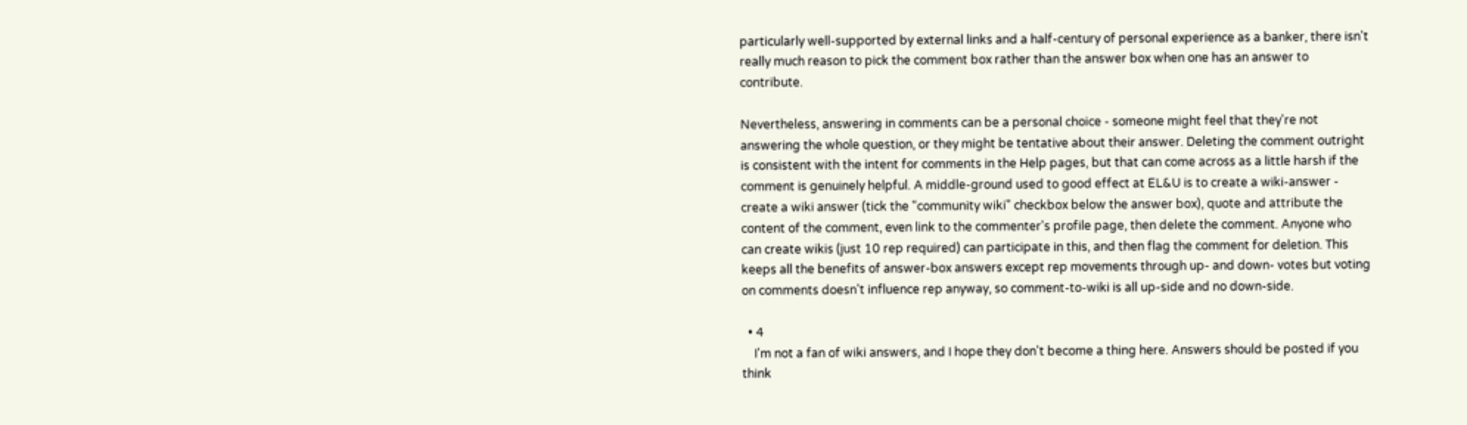particularly well-supported by external links and a half-century of personal experience as a banker, there isn't really much reason to pick the comment box rather than the answer box when one has an answer to contribute.

Nevertheless, answering in comments can be a personal choice - someone might feel that they're not answering the whole question, or they might be tentative about their answer. Deleting the comment outright is consistent with the intent for comments in the Help pages, but that can come across as a little harsh if the comment is genuinely helpful. A middle-ground used to good effect at EL&U is to create a wiki-answer - create a wiki answer (tick the "community wiki" checkbox below the answer box), quote and attribute the content of the comment, even link to the commenter's profile page, then delete the comment. Anyone who can create wikis (just 10 rep required) can participate in this, and then flag the comment for deletion. This keeps all the benefits of answer-box answers except rep movements through up- and down- votes but voting on comments doesn't influence rep anyway, so comment-to-wiki is all up-side and no down-side.

  • 4
    I'm not a fan of wiki answers, and I hope they don't become a thing here. Answers should be posted if you think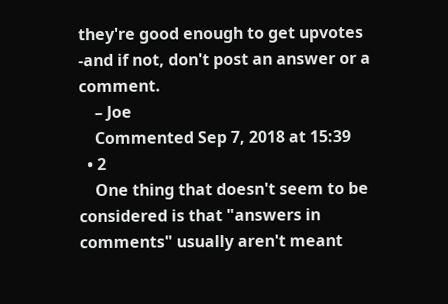they're good enough to get upvotes -and if not, don't post an answer or a comment.
    – Joe
    Commented Sep 7, 2018 at 15:39
  • 2
    One thing that doesn't seem to be considered is that "answers in comments" usually aren't meant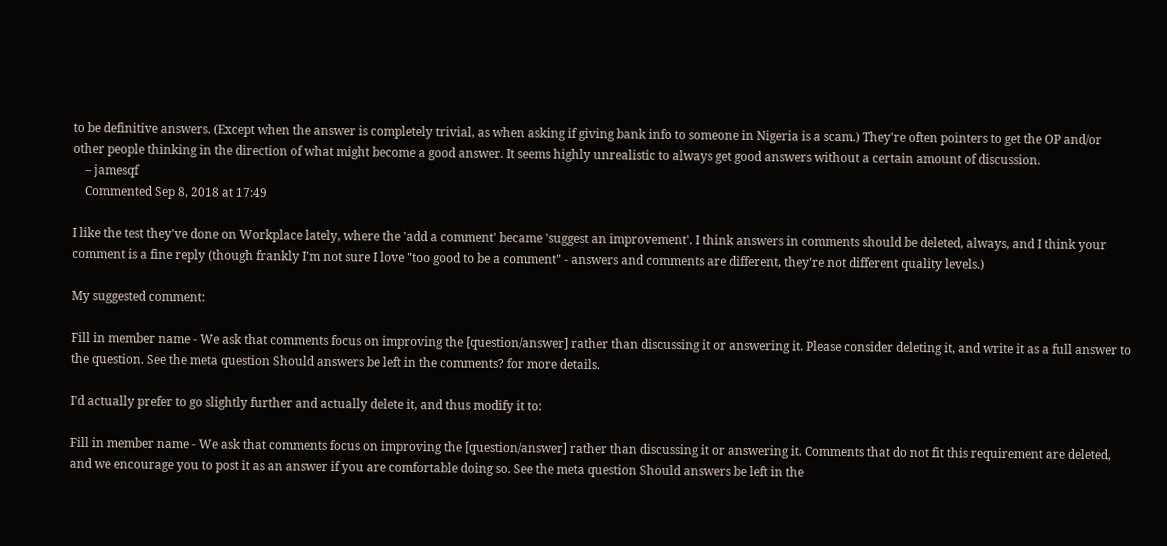to be definitive answers. (Except when the answer is completely trivial, as when asking if giving bank info to someone in Nigeria is a scam.) They're often pointers to get the OP and/or other people thinking in the direction of what might become a good answer. It seems highly unrealistic to always get good answers without a certain amount of discussion.
    – jamesqf
    Commented Sep 8, 2018 at 17:49

I like the test they've done on Workplace lately, where the 'add a comment' became 'suggest an improvement'. I think answers in comments should be deleted, always, and I think your comment is a fine reply (though frankly I'm not sure I love "too good to be a comment" - answers and comments are different, they're not different quality levels.)

My suggested comment:

Fill in member name - We ask that comments focus on improving the [question/answer] rather than discussing it or answering it. Please consider deleting it, and write it as a full answer to the question. See the meta question Should answers be left in the comments? for more details.

I'd actually prefer to go slightly further and actually delete it, and thus modify it to:

Fill in member name - We ask that comments focus on improving the [question/answer] rather than discussing it or answering it. Comments that do not fit this requirement are deleted, and we encourage you to post it as an answer if you are comfortable doing so. See the meta question Should answers be left in the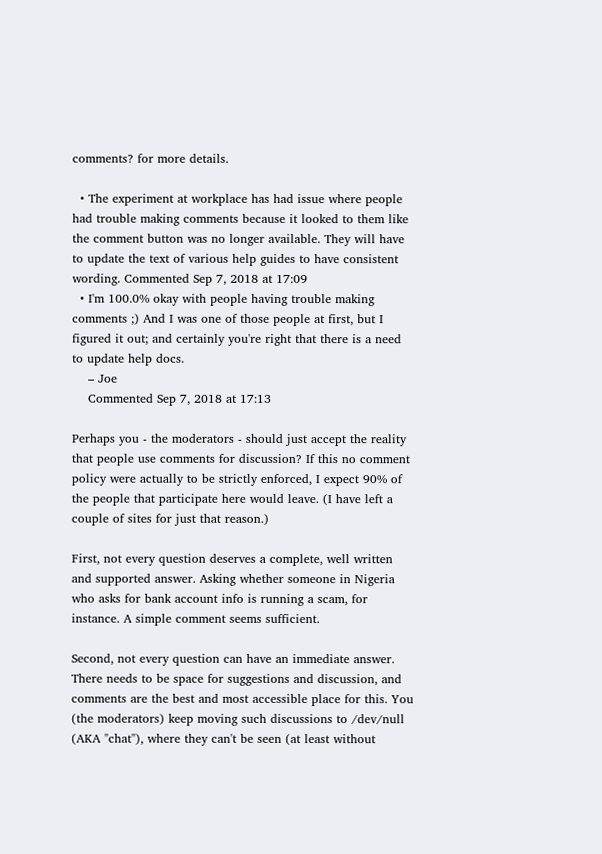comments? for more details.

  • The experiment at workplace has had issue where people had trouble making comments because it looked to them like the comment button was no longer available. They will have to update the text of various help guides to have consistent wording. Commented Sep 7, 2018 at 17:09
  • I'm 100.0% okay with people having trouble making comments ;) And I was one of those people at first, but I figured it out; and certainly you're right that there is a need to update help docs.
    – Joe
    Commented Sep 7, 2018 at 17:13

Perhaps you - the moderators - should just accept the reality that people use comments for discussion? If this no comment policy were actually to be strictly enforced, I expect 90% of the people that participate here would leave. (I have left a couple of sites for just that reason.)

First, not every question deserves a complete, well written and supported answer. Asking whether someone in Nigeria who asks for bank account info is running a scam, for instance. A simple comment seems sufficient.

Second, not every question can have an immediate answer. There needs to be space for suggestions and discussion, and comments are the best and most accessible place for this. You (the moderators) keep moving such discussions to /dev/null (AKA "chat"), where they can't be seen (at least without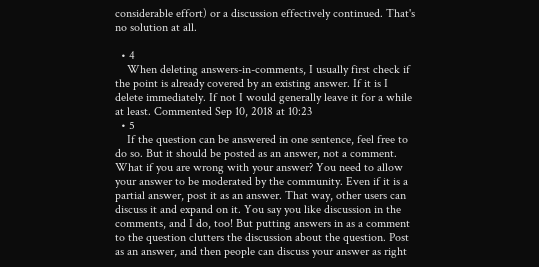considerable effort) or a discussion effectively continued. That's no solution at all.

  • 4
    When deleting answers-in-comments, I usually first check if the point is already covered by an existing answer. If it is I delete immediately. If not I would generally leave it for a while at least. Commented Sep 10, 2018 at 10:23
  • 5
    If the question can be answered in one sentence, feel free to do so. But it should be posted as an answer, not a comment. What if you are wrong with your answer? You need to allow your answer to be moderated by the community. Even if it is a partial answer, post it as an answer. That way, other users can discuss it and expand on it. You say you like discussion in the comments, and I do, too! But putting answers in as a comment to the question clutters the discussion about the question. Post as an answer, and then people can discuss your answer as right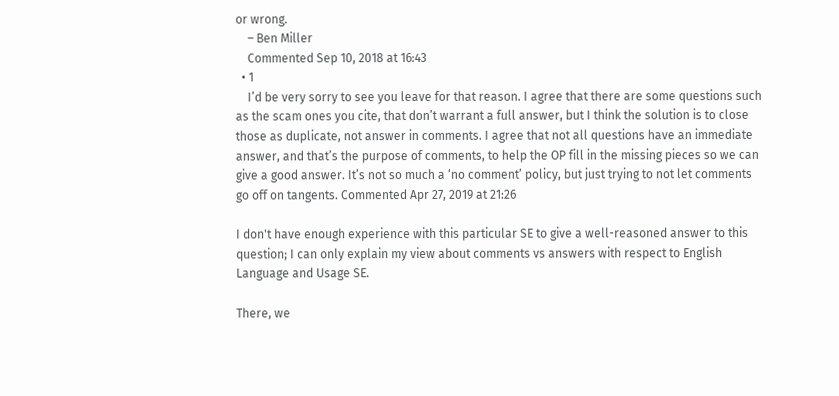or wrong.
    – Ben Miller
    Commented Sep 10, 2018 at 16:43
  • 1
    I’d be very sorry to see you leave for that reason. I agree that there are some questions such as the scam ones you cite, that don’t warrant a full answer, but I think the solution is to close those as duplicate, not answer in comments. I agree that not all questions have an immediate answer, and that’s the purpose of comments, to help the OP fill in the missing pieces so we can give a good answer. It’s not so much a ‘no comment’ policy, but just trying to not let comments go off on tangents. Commented Apr 27, 2019 at 21:26

I don't have enough experience with this particular SE to give a well-reasoned answer to this question; I can only explain my view about comments vs answers with respect to English Language and Usage SE.

There, we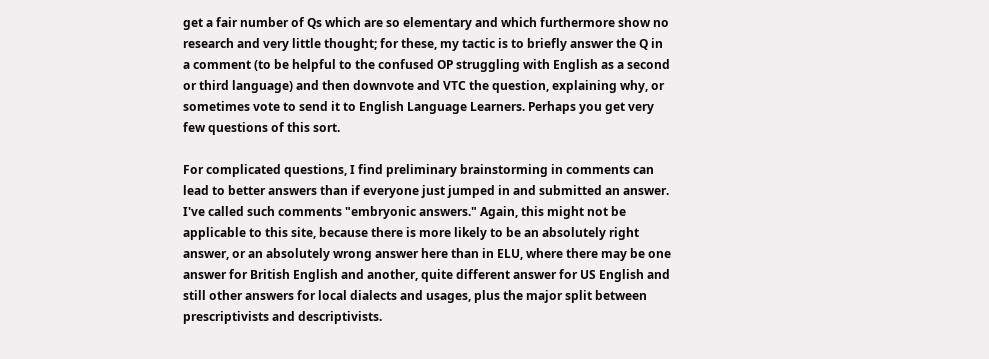get a fair number of Qs which are so elementary and which furthermore show no research and very little thought; for these, my tactic is to briefly answer the Q in a comment (to be helpful to the confused OP struggling with English as a second or third language) and then downvote and VTC the question, explaining why, or sometimes vote to send it to English Language Learners. Perhaps you get very few questions of this sort.

For complicated questions, I find preliminary brainstorming in comments can lead to better answers than if everyone just jumped in and submitted an answer. I've called such comments "embryonic answers." Again, this might not be applicable to this site, because there is more likely to be an absolutely right answer, or an absolutely wrong answer here than in ELU, where there may be one answer for British English and another, quite different answer for US English and still other answers for local dialects and usages, plus the major split between prescriptivists and descriptivists.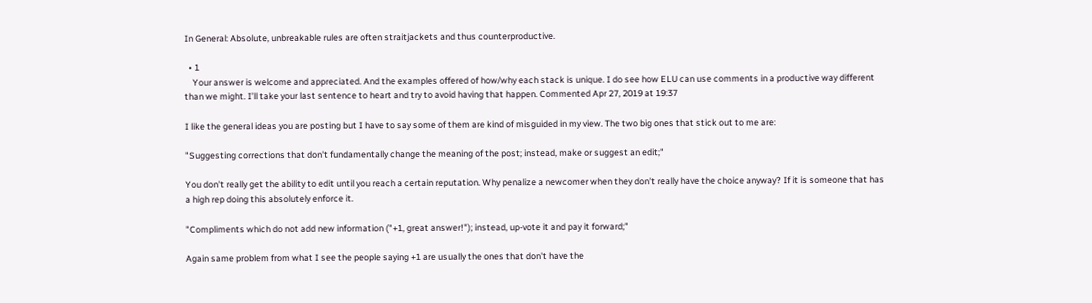In General: Absolute, unbreakable rules are often straitjackets and thus counterproductive.

  • 1
    Your answer is welcome and appreciated. And the examples offered of how/why each stack is unique. I do see how ELU can use comments in a productive way different than we might. I’ll take your last sentence to heart and try to avoid having that happen. Commented Apr 27, 2019 at 19:37

I like the general ideas you are posting but I have to say some of them are kind of misguided in my view. The two big ones that stick out to me are:

"Suggesting corrections that don't fundamentally change the meaning of the post; instead, make or suggest an edit;"

You don't really get the ability to edit until you reach a certain reputation. Why penalize a newcomer when they don't really have the choice anyway? If it is someone that has a high rep doing this absolutely enforce it.

"Compliments which do not add new information ("+1, great answer!"); instead, up-vote it and pay it forward;"

Again same problem from what I see the people saying +1 are usually the ones that don't have the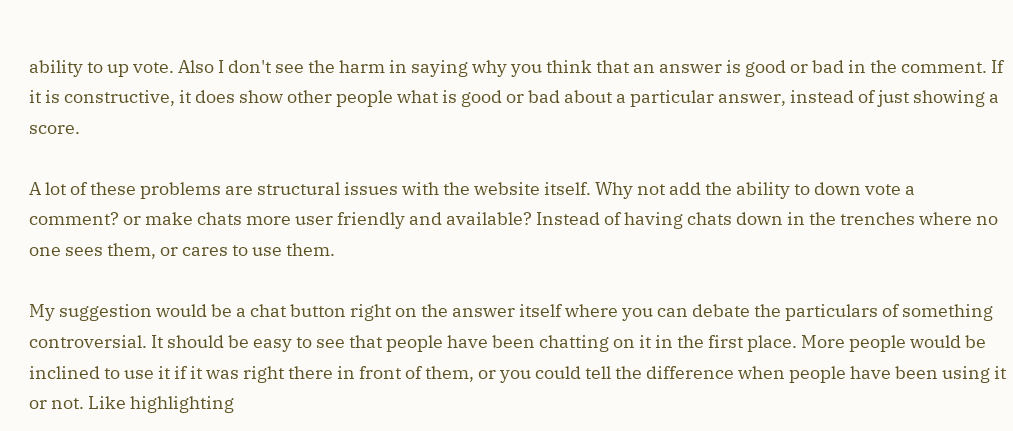ability to up vote. Also I don't see the harm in saying why you think that an answer is good or bad in the comment. If it is constructive, it does show other people what is good or bad about a particular answer, instead of just showing a score.

A lot of these problems are structural issues with the website itself. Why not add the ability to down vote a comment? or make chats more user friendly and available? Instead of having chats down in the trenches where no one sees them, or cares to use them.

My suggestion would be a chat button right on the answer itself where you can debate the particulars of something controversial. It should be easy to see that people have been chatting on it in the first place. More people would be inclined to use it if it was right there in front of them, or you could tell the difference when people have been using it or not. Like highlighting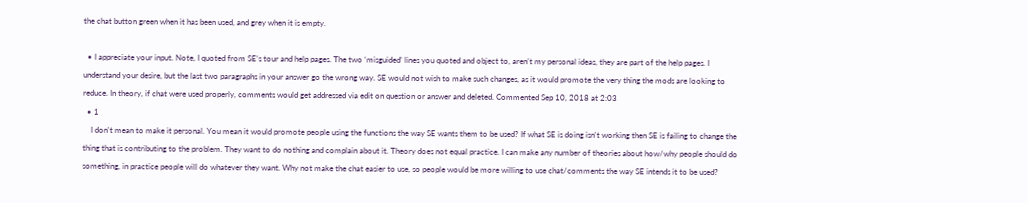the chat button green when it has been used, and grey when it is empty.

  • I appreciate your input. Note, I quoted from SE’s tour and help pages. The two ‘misguided’ lines you quoted and object to, aren’t my personal ideas, they are part of the help pages. I understand your desire, but the last two paragraphs in your answer go the wrong way. SE would not wish to make such changes, as it would promote the very thing the mods are looking to reduce. In theory, if chat were used properly, comments would get addressed via edit on question or answer and deleted. Commented Sep 10, 2018 at 2:03
  • 1
    I don't mean to make it personal. You mean it would promote people using the functions the way SE wants them to be used? If what SE is doing isn't working then SE is failing to change the thing that is contributing to the problem. They want to do nothing and complain about it. Theory does not equal practice. I can make any number of theories about how/why people should do something, in practice people will do whatever they want. Why not make the chat easier to use, so people would be more willing to use chat/comments the way SE intends it to be used?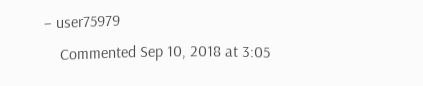– user75979
    Commented Sep 10, 2018 at 3:05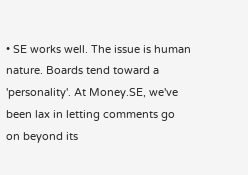• SE works well. The issue is human nature. Boards tend toward a 'personality'. At Money.SE, we've been lax in letting comments go on beyond its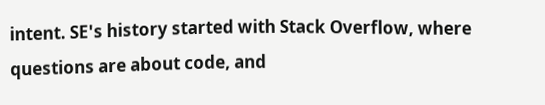intent. SE's history started with Stack Overflow, where questions are about code, and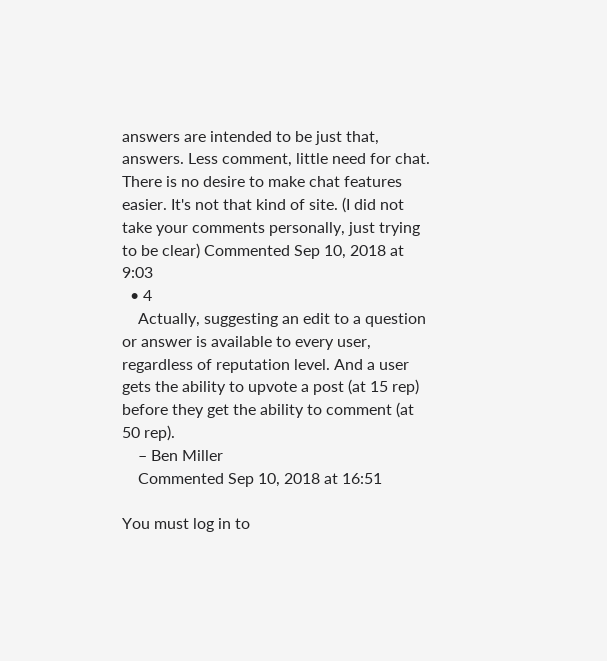answers are intended to be just that, answers. Less comment, little need for chat. There is no desire to make chat features easier. It's not that kind of site. (I did not take your comments personally, just trying to be clear) Commented Sep 10, 2018 at 9:03
  • 4
    Actually, suggesting an edit to a question or answer is available to every user, regardless of reputation level. And a user gets the ability to upvote a post (at 15 rep) before they get the ability to comment (at 50 rep).
    – Ben Miller
    Commented Sep 10, 2018 at 16:51

You must log in to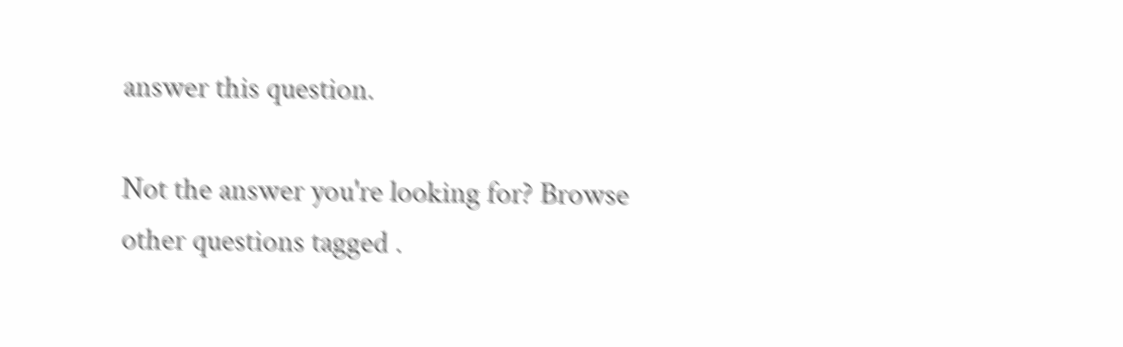answer this question.

Not the answer you're looking for? Browse other questions tagged .